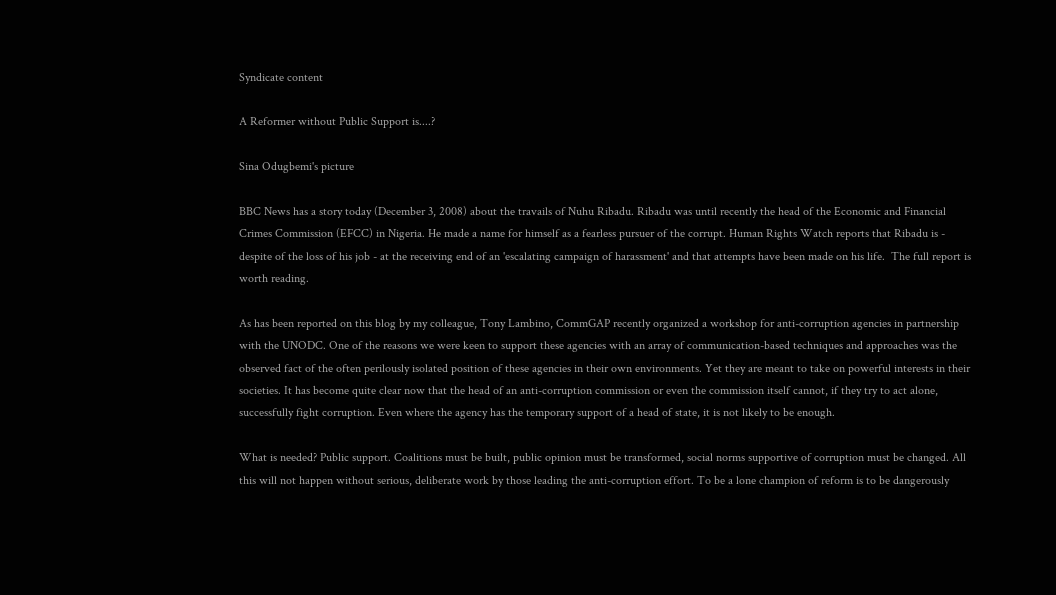Syndicate content

A Reformer without Public Support is....?

Sina Odugbemi's picture

BBC News has a story today (December 3, 2008) about the travails of Nuhu Ribadu. Ribadu was until recently the head of the Economic and Financial Crimes Commission (EFCC) in Nigeria. He made a name for himself as a fearless pursuer of the corrupt. Human Rights Watch reports that Ribadu is - despite of the loss of his job - at the receiving end of an 'escalating campaign of harassment' and that attempts have been made on his life.  The full report is worth reading.

As has been reported on this blog by my colleague, Tony Lambino, CommGAP recently organized a workshop for anti-corruption agencies in partnership with the UNODC. One of the reasons we were keen to support these agencies with an array of communication-based techniques and approaches was the observed fact of the often perilously isolated position of these agencies in their own environments. Yet they are meant to take on powerful interests in their societies. It has become quite clear now that the head of an anti-corruption commission or even the commission itself cannot, if they try to act alone, successfully fight corruption. Even where the agency has the temporary support of a head of state, it is not likely to be enough.

What is needed? Public support. Coalitions must be built, public opinion must be transformed, social norms supportive of corruption must be changed. All this will not happen without serious, deliberate work by those leading the anti-corruption effort. To be a lone champion of reform is to be dangerously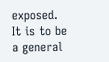exposed. It is to be a general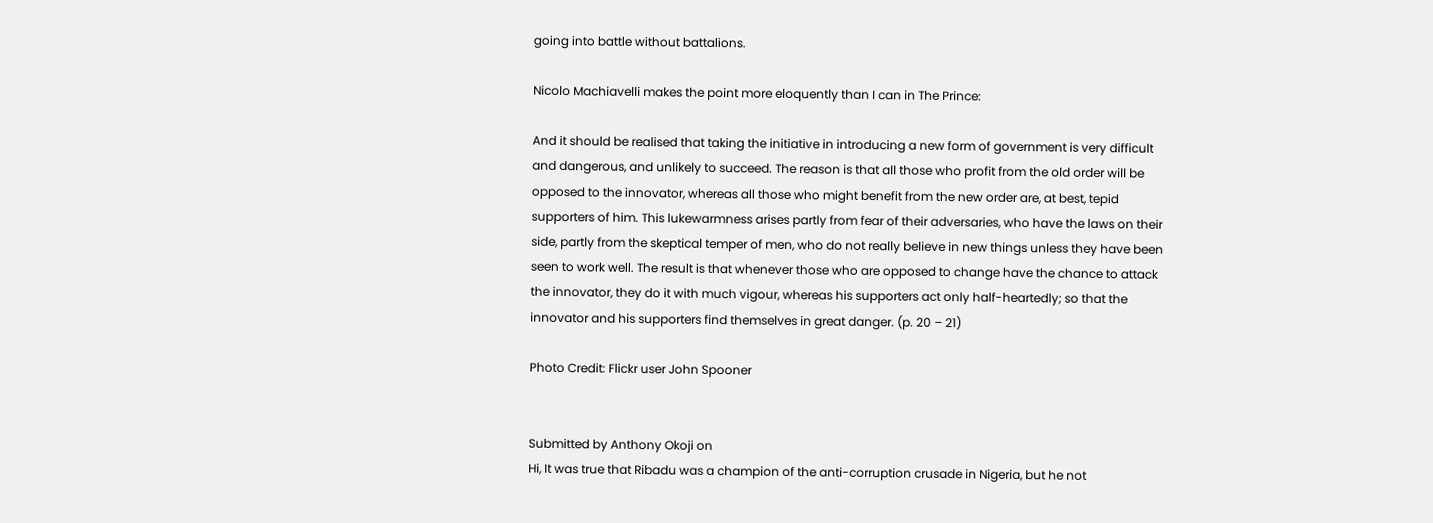going into battle without battalions.

Nicolo Machiavelli makes the point more eloquently than I can in The Prince:

And it should be realised that taking the initiative in introducing a new form of government is very difficult and dangerous, and unlikely to succeed. The reason is that all those who profit from the old order will be opposed to the innovator, whereas all those who might benefit from the new order are, at best, tepid supporters of him. This lukewarmness arises partly from fear of their adversaries, who have the laws on their side, partly from the skeptical temper of men, who do not really believe in new things unless they have been seen to work well. The result is that whenever those who are opposed to change have the chance to attack the innovator, they do it with much vigour, whereas his supporters act only half-heartedly; so that the innovator and his supporters find themselves in great danger. (p. 20 – 21)

Photo Credit: Flickr user John Spooner


Submitted by Anthony Okoji on
Hi, It was true that Ribadu was a champion of the anti-corruption crusade in Nigeria, but he not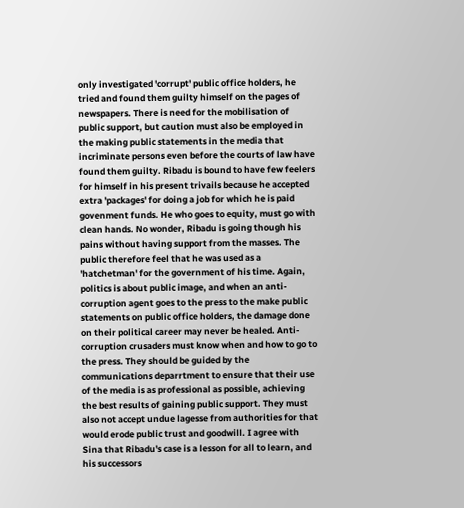only investigated 'corrupt' public office holders, he tried and found them guilty himself on the pages of newspapers. There is need for the mobilisation of public support, but caution must also be employed in the making public statements in the media that incriminate persons even before the courts of law have found them guilty. Ribadu is bound to have few feelers for himself in his present trivails because he accepted extra 'packages' for doing a job for which he is paid govenment funds. He who goes to equity, must go with clean hands. No wonder, Ribadu is going though his pains without having support from the masses. The public therefore feel that he was used as a 'hatchetman' for the government of his time. Again, politics is about public image, and when an anti-corruption agent goes to the press to the make public statements on public office holders, the damage done on their political career may never be healed. Anti-corruption crusaders must know when and how to go to the press. They should be guided by the communications deparrtment to ensure that their use of the media is as professional as possible, achieving the best results of gaining public support. They must also not accept undue lagesse from authorities for that would erode public trust and goodwill. I agree with Sina that Ribadu's case is a lesson for all to learn, and his successors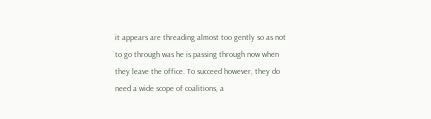it appears are threading almost too gently so as not to go through was he is passing through now when they leave the office. To succeed however, they do need a wide scope of coalitions, a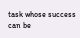task whose success can be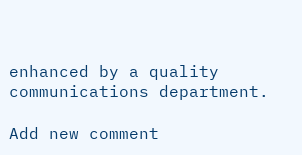enhanced by a quality communications department.

Add new comment